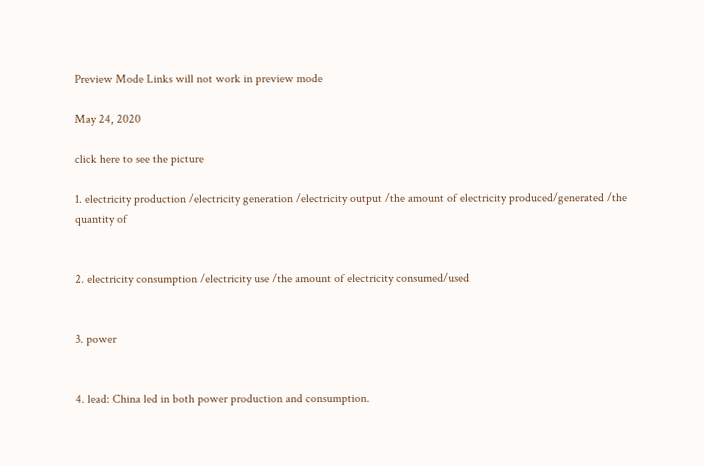Preview Mode Links will not work in preview mode

May 24, 2020

click here to see the picture

1. electricity production /electricity generation /electricity output /the amount of electricity produced/generated /the quantity of


2. electricity consumption /electricity use /the amount of electricity consumed/used


3. power


4. lead: China led in both power production and consumption.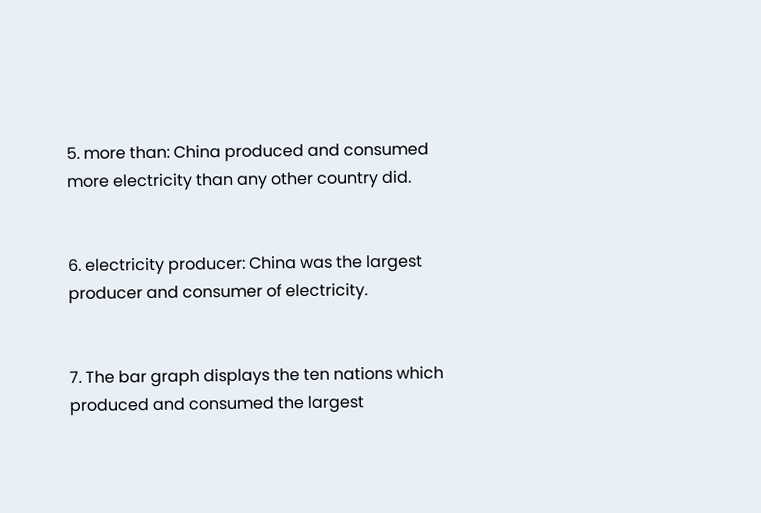5. more than: China produced and consumed more electricity than any other country did.


6. electricity producer: China was the largest producer and consumer of electricity.


7. The bar graph displays the ten nations which produced and consumed the largest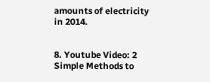amounts of electricity in 2014.


8. Youtube Video: 2 Simple Methods to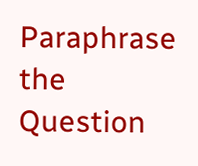Paraphrase the Question